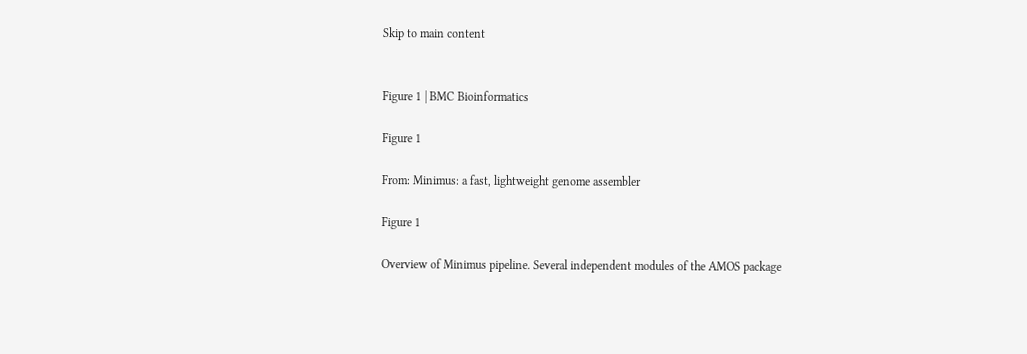Skip to main content


Figure 1 | BMC Bioinformatics

Figure 1

From: Minimus: a fast, lightweight genome assembler

Figure 1

Overview of Minimus pipeline. Several independent modules of the AMOS package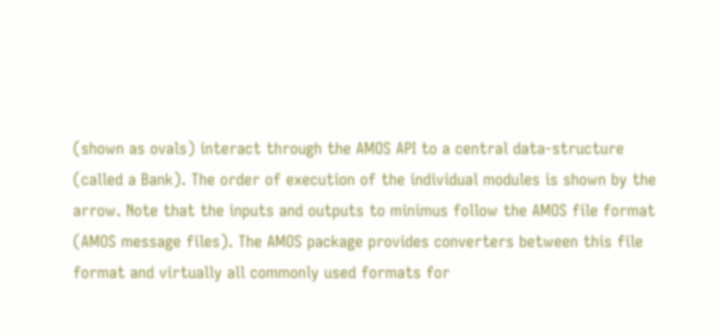(shown as ovals) interact through the AMOS API to a central data-structure (called a Bank). The order of execution of the individual modules is shown by the arrow. Note that the inputs and outputs to minimus follow the AMOS file format (AMOS message files). The AMOS package provides converters between this file format and virtually all commonly used formats for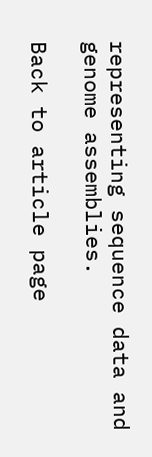representing sequence data and genome assemblies.

Back to article page